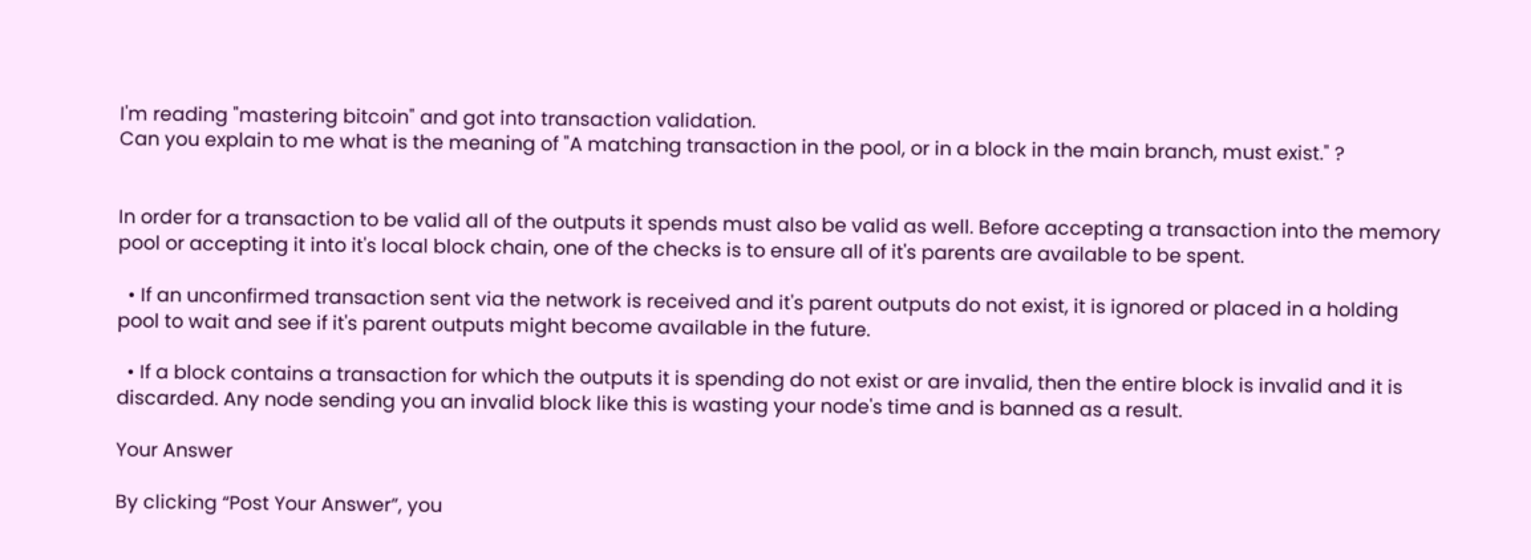I'm reading "mastering bitcoin" and got into transaction validation.
Can you explain to me what is the meaning of "A matching transaction in the pool, or in a block in the main branch, must exist." ?


In order for a transaction to be valid all of the outputs it spends must also be valid as well. Before accepting a transaction into the memory pool or accepting it into it's local block chain, one of the checks is to ensure all of it's parents are available to be spent.

  • If an unconfirmed transaction sent via the network is received and it's parent outputs do not exist, it is ignored or placed in a holding pool to wait and see if it's parent outputs might become available in the future.

  • If a block contains a transaction for which the outputs it is spending do not exist or are invalid, then the entire block is invalid and it is discarded. Any node sending you an invalid block like this is wasting your node's time and is banned as a result.

Your Answer

By clicking “Post Your Answer”, you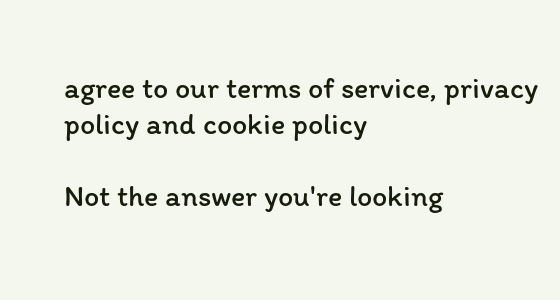agree to our terms of service, privacy policy and cookie policy

Not the answer you're looking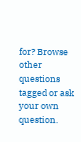for? Browse other questions tagged or ask your own question.